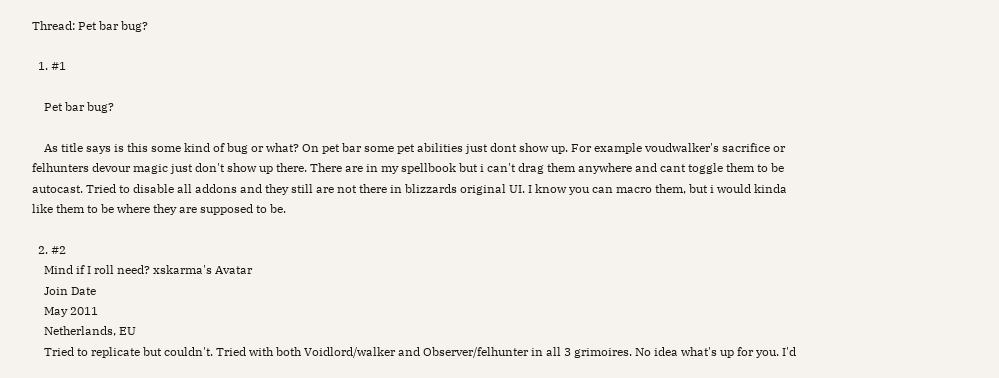Thread: Pet bar bug?

  1. #1

    Pet bar bug?

    As title says is this some kind of bug or what? On pet bar some pet abilities just dont show up. For example voudwalker's sacrifice or felhunters devour magic just don't show up there. There are in my spellbook but i can't drag them anywhere and cant toggle them to be autocast. Tried to disable all addons and they still are not there in blizzards original UI. I know you can macro them, but i would kinda like them to be where they are supposed to be.

  2. #2
    Mind if I roll need? xskarma's Avatar
    Join Date
    May 2011
    Netherlands, EU
    Tried to replicate but couldn't. Tried with both Voidlord/walker and Observer/felhunter in all 3 grimoires. No idea what's up for you. I'd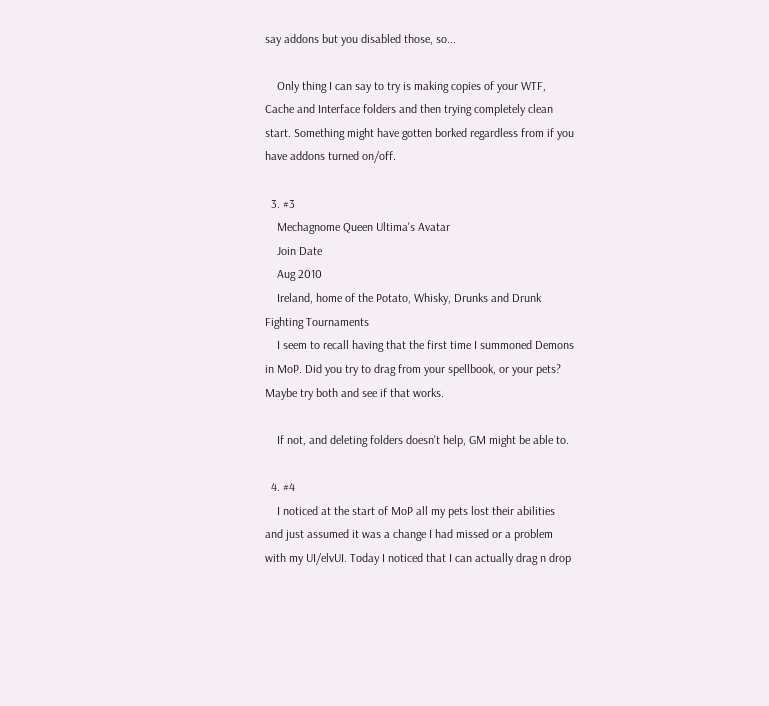say addons but you disabled those, so...

    Only thing I can say to try is making copies of your WTF, Cache and Interface folders and then trying completely clean start. Something might have gotten borked regardless from if you have addons turned on/off.

  3. #3
    Mechagnome Queen Ultima's Avatar
    Join Date
    Aug 2010
    Ireland, home of the Potato, Whisky, Drunks and Drunk Fighting Tournaments
    I seem to recall having that the first time I summoned Demons in MoP. Did you try to drag from your spellbook, or your pets? Maybe try both and see if that works.

    If not, and deleting folders doesn't help, GM might be able to.

  4. #4
    I noticed at the start of MoP all my pets lost their abilities and just assumed it was a change I had missed or a problem with my UI/elvUI. Today I noticed that I can actually drag n drop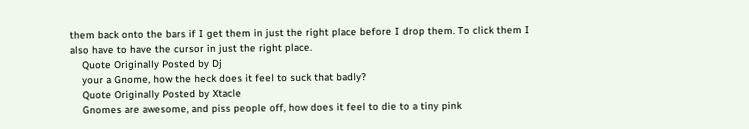them back onto the bars if I get them in just the right place before I drop them. To click them I also have to have the cursor in just the right place.
    Quote Originally Posted by Dj
    your a Gnome, how the heck does it feel to suck that badly?
    Quote Originally Posted by Xtacle
    Gnomes are awesome, and piss people off, how does it feel to die to a tiny pink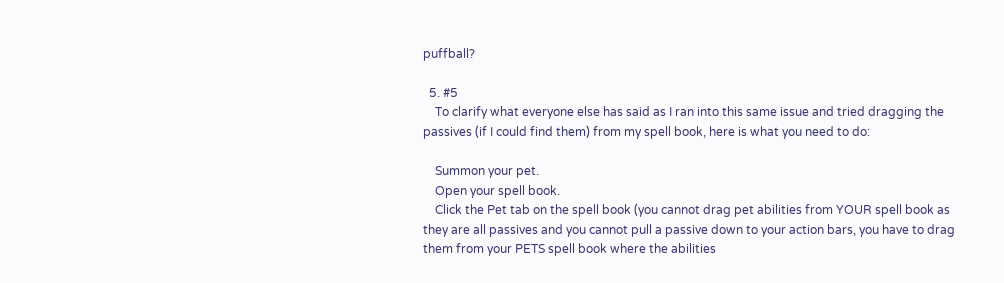puffball?

  5. #5
    To clarify what everyone else has said as I ran into this same issue and tried dragging the passives (if I could find them) from my spell book, here is what you need to do:

    Summon your pet.
    Open your spell book.
    Click the Pet tab on the spell book (you cannot drag pet abilities from YOUR spell book as they are all passives and you cannot pull a passive down to your action bars, you have to drag them from your PETS spell book where the abilities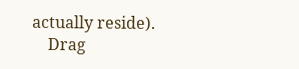actually reside).
    Drag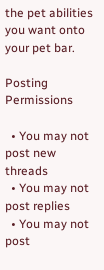the pet abilities you want onto your pet bar.

Posting Permissions

  • You may not post new threads
  • You may not post replies
  • You may not post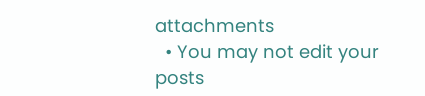attachments
  • You may not edit your posts